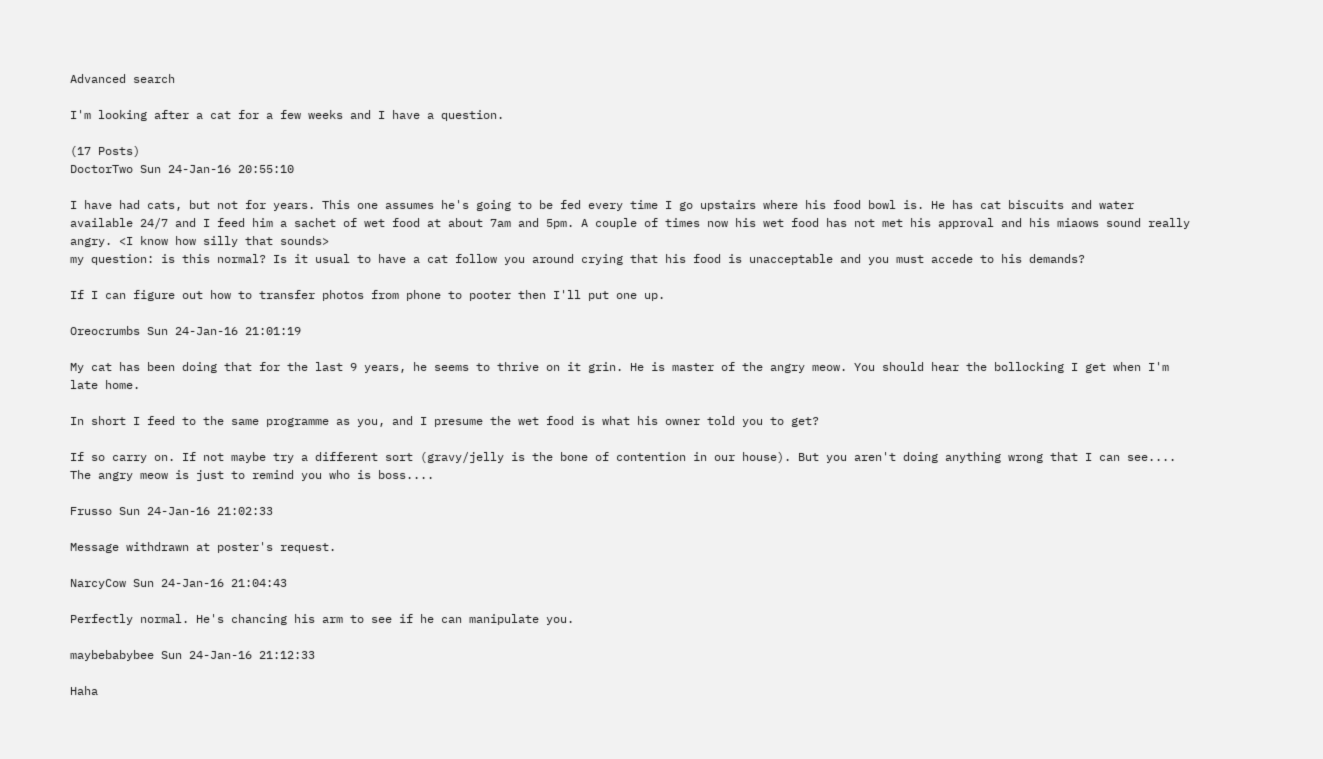Advanced search

I'm looking after a cat for a few weeks and I have a question.

(17 Posts)
DoctorTwo Sun 24-Jan-16 20:55:10

I have had cats, but not for years. This one assumes he's going to be fed every time I go upstairs where his food bowl is. He has cat biscuits and water available 24/7 and I feed him a sachet of wet food at about 7am and 5pm. A couple of times now his wet food has not met his approval and his miaows sound really angry. <I know how silly that sounds>
my question: is this normal? Is it usual to have a cat follow you around crying that his food is unacceptable and you must accede to his demands?

If I can figure out how to transfer photos from phone to pooter then I'll put one up.

Oreocrumbs Sun 24-Jan-16 21:01:19

My cat has been doing that for the last 9 years, he seems to thrive on it grin. He is master of the angry meow. You should hear the bollocking I get when I'm late home.

In short I feed to the same programme as you, and I presume the wet food is what his owner told you to get?

If so carry on. If not maybe try a different sort (gravy/jelly is the bone of contention in our house). But you aren't doing anything wrong that I can see.... The angry meow is just to remind you who is boss....

Frusso Sun 24-Jan-16 21:02:33

Message withdrawn at poster's request.

NarcyCow Sun 24-Jan-16 21:04:43

Perfectly normal. He's chancing his arm to see if he can manipulate you.

maybebabybee Sun 24-Jan-16 21:12:33

Haha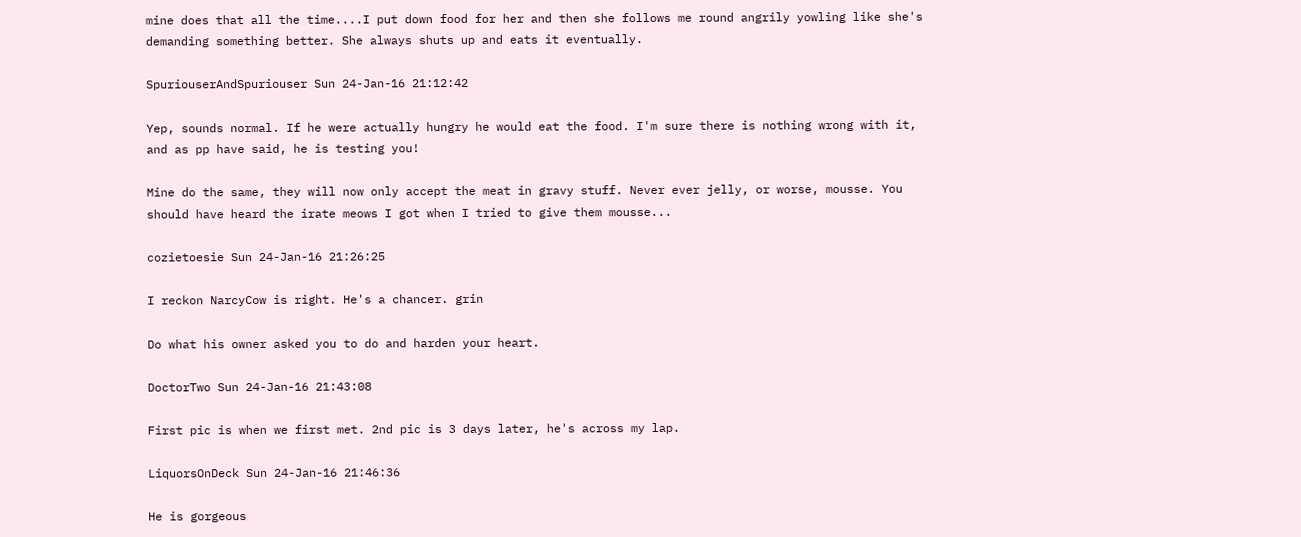mine does that all the time....I put down food for her and then she follows me round angrily yowling like she's demanding something better. She always shuts up and eats it eventually.

SpuriouserAndSpuriouser Sun 24-Jan-16 21:12:42

Yep, sounds normal. If he were actually hungry he would eat the food. I'm sure there is nothing wrong with it, and as pp have said, he is testing you!

Mine do the same, they will now only accept the meat in gravy stuff. Never ever jelly, or worse, mousse. You should have heard the irate meows I got when I tried to give them mousse...

cozietoesie Sun 24-Jan-16 21:26:25

I reckon NarcyCow is right. He's a chancer. grin

Do what his owner asked you to do and harden your heart.

DoctorTwo Sun 24-Jan-16 21:43:08

First pic is when we first met. 2nd pic is 3 days later, he's across my lap.

LiquorsOnDeck Sun 24-Jan-16 21:46:36

He is gorgeous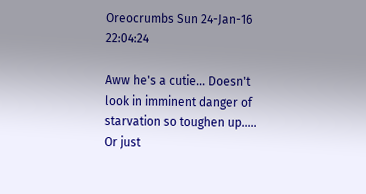Oreocrumbs Sun 24-Jan-16 22:04:24

Aww he's a cutie... Doesn't look in imminent danger of starvation so toughen up..... Or just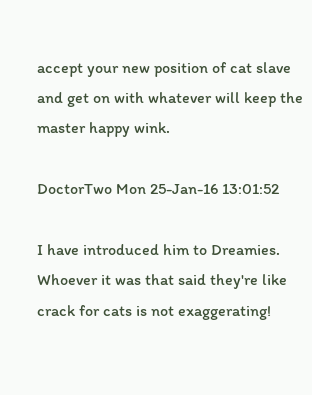accept your new position of cat slave and get on with whatever will keep the master happy wink.

DoctorTwo Mon 25-Jan-16 13:01:52

I have introduced him to Dreamies. Whoever it was that said they're like crack for cats is not exaggerating!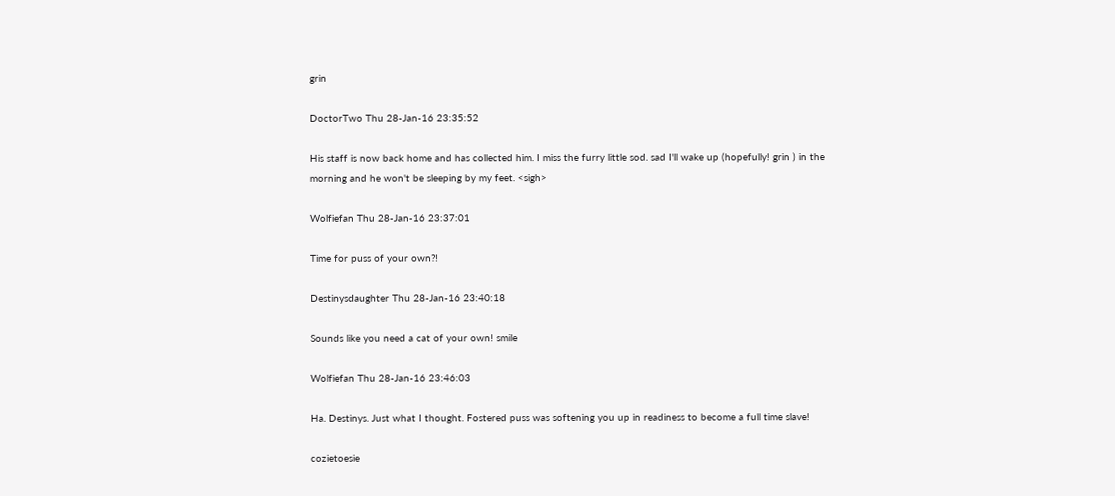grin

DoctorTwo Thu 28-Jan-16 23:35:52

His staff is now back home and has collected him. I miss the furry little sod. sad I'll wake up (hopefully! grin ) in the morning and he won't be sleeping by my feet. <sigh>

Wolfiefan Thu 28-Jan-16 23:37:01

Time for puss of your own?!

Destinysdaughter Thu 28-Jan-16 23:40:18

Sounds like you need a cat of your own! smile

Wolfiefan Thu 28-Jan-16 23:46:03

Ha. Destinys. Just what I thought. Fostered puss was softening you up in readiness to become a full time slave!

cozietoesie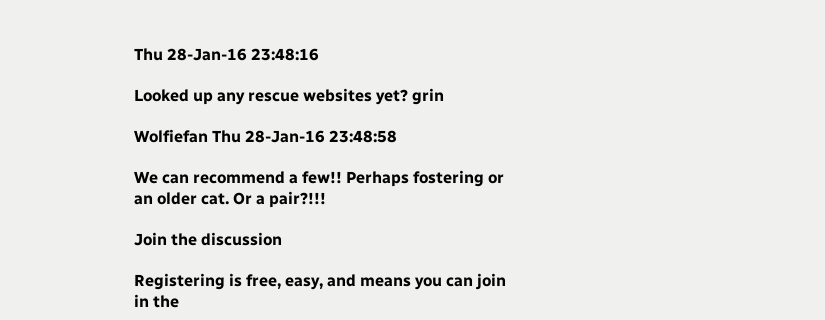Thu 28-Jan-16 23:48:16

Looked up any rescue websites yet? grin

Wolfiefan Thu 28-Jan-16 23:48:58

We can recommend a few!! Perhaps fostering or an older cat. Or a pair?!!!

Join the discussion

Registering is free, easy, and means you can join in the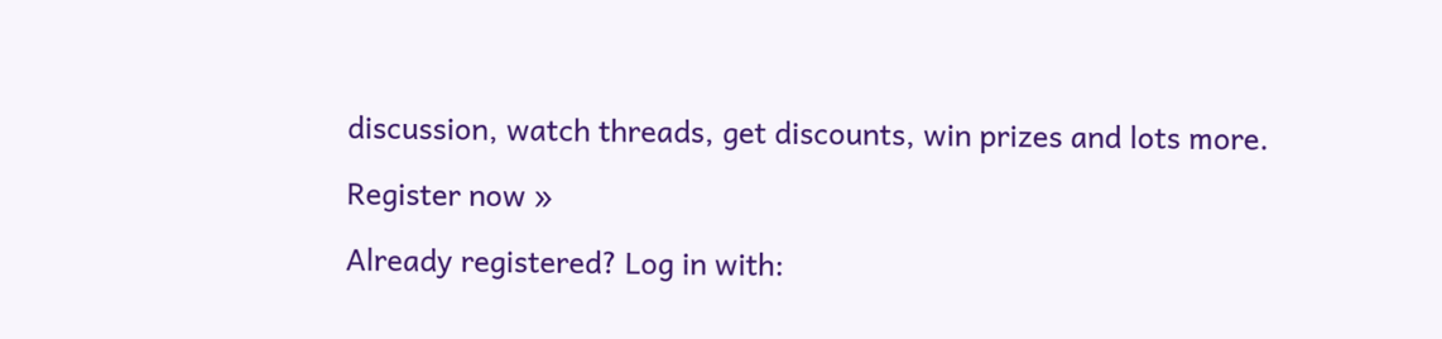discussion, watch threads, get discounts, win prizes and lots more.

Register now »

Already registered? Log in with: